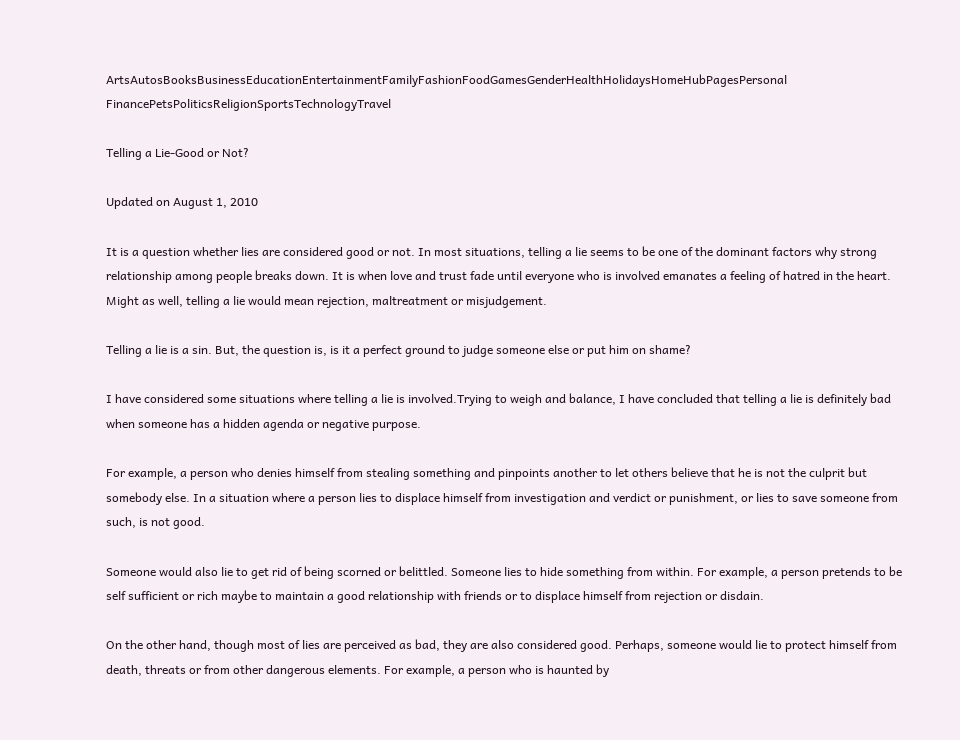ArtsAutosBooksBusinessEducationEntertainmentFamilyFashionFoodGamesGenderHealthHolidaysHomeHubPagesPersonal FinancePetsPoliticsReligionSportsTechnologyTravel

Telling a Lie-Good or Not?

Updated on August 1, 2010

It is a question whether lies are considered good or not. In most situations, telling a lie seems to be one of the dominant factors why strong relationship among people breaks down. It is when love and trust fade until everyone who is involved emanates a feeling of hatred in the heart. Might as well, telling a lie would mean rejection, maltreatment or misjudgement.

Telling a lie is a sin. But, the question is, is it a perfect ground to judge someone else or put him on shame?

I have considered some situations where telling a lie is involved.Trying to weigh and balance, I have concluded that telling a lie is definitely bad when someone has a hidden agenda or negative purpose.

For example, a person who denies himself from stealing something and pinpoints another to let others believe that he is not the culprit but somebody else. In a situation where a person lies to displace himself from investigation and verdict or punishment, or lies to save someone from such, is not good.

Someone would also lie to get rid of being scorned or belittled. Someone lies to hide something from within. For example, a person pretends to be self sufficient or rich maybe to maintain a good relationship with friends or to displace himself from rejection or disdain.

On the other hand, though most of lies are perceived as bad, they are also considered good. Perhaps, someone would lie to protect himself from death, threats or from other dangerous elements. For example, a person who is haunted by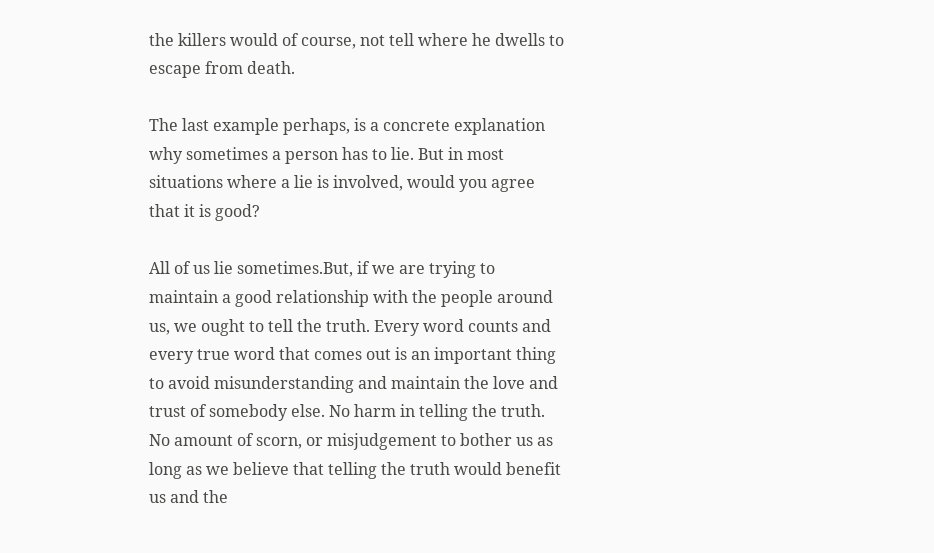the killers would of course, not tell where he dwells to escape from death.

The last example perhaps, is a concrete explanation why sometimes a person has to lie. But in most situations where a lie is involved, would you agree that it is good?

All of us lie sometimes.But, if we are trying to maintain a good relationship with the people around us, we ought to tell the truth. Every word counts and every true word that comes out is an important thing to avoid misunderstanding and maintain the love and trust of somebody else. No harm in telling the truth. No amount of scorn, or misjudgement to bother us as long as we believe that telling the truth would benefit us and the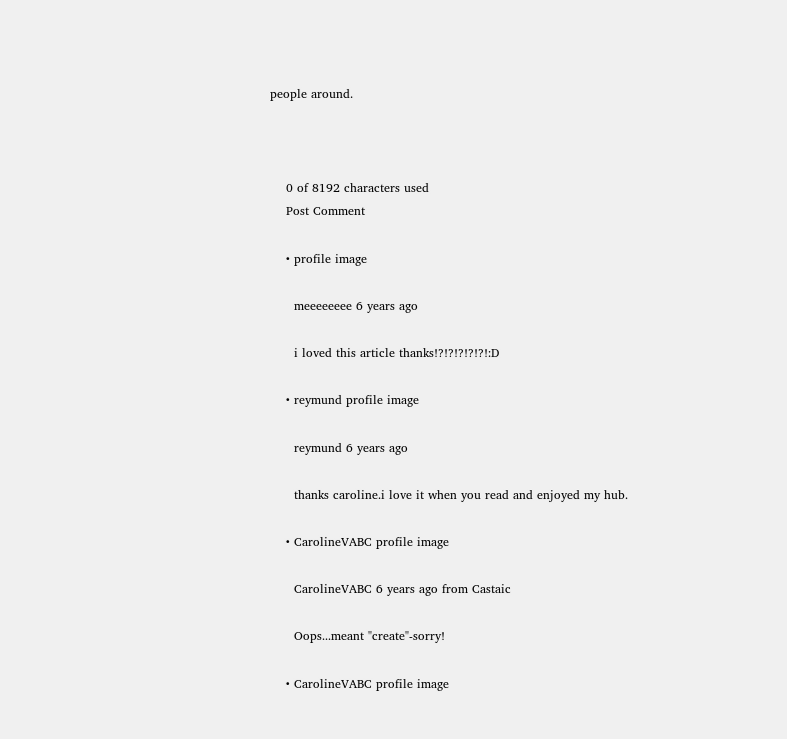people around.



    0 of 8192 characters used
    Post Comment

    • profile image

      meeeeeeee 6 years ago

      i loved this article thanks!?!?!?!?!?!:D

    • reymund profile image

      reymund 6 years ago

      thanks caroline.i love it when you read and enjoyed my hub.

    • CarolineVABC profile image

      CarolineVABC 6 years ago from Castaic

      Oops...meant "create"-sorry!

    • CarolineVABC profile image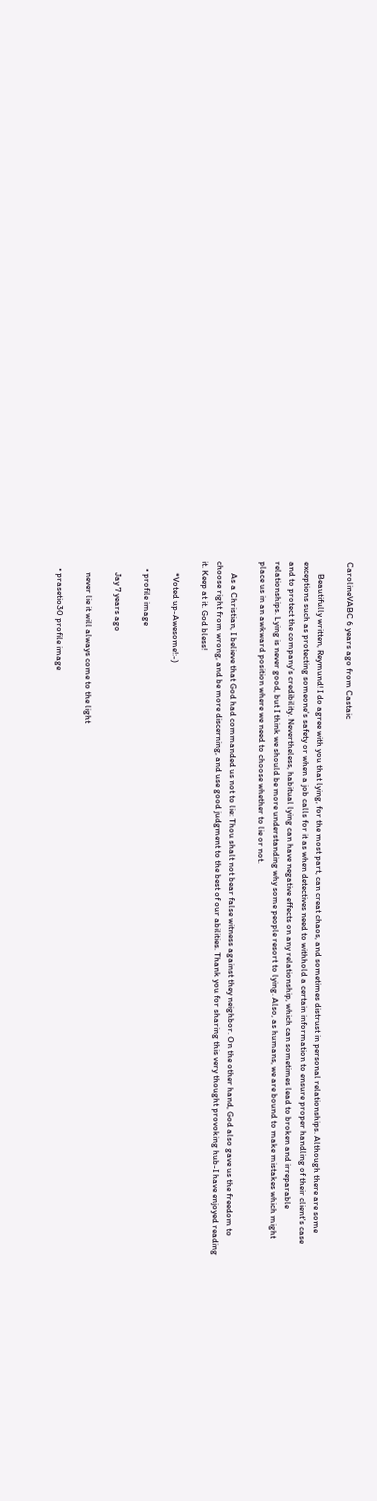CarolineVABC 6 years ago from Castaic

      Beautifully written, Reymund! I do agree with you that lying, for the most part, can creat chaos, and sometimes distrust in personal relationships. Although there are some exceptions such as protecting someone's safety or when a job calls for it as when detectives need to withhold a certain information to ensure proper handling of their client's case and to protect the company's credibility. Nevertheless, habitual lying can have negative effects on any relationship, which can sometimes lead to broken and irreparable relationships. Lying is never good, but I think we should be more understanding why some people resort to lying. Also, as humans, we are bound to make mistakes which might place us in an awkward position where we need to choose whether to lie or not.

      As a Christian, I believe that God had commanded us not to lie: Thou shalt not bear false witness against they neighbor. On the other hand, God also gave us the freedom to choose right from wrong, and be more discerning, and use good judgment to the best of our abilities. Thank you for sharing this very thought provoking hub-I have enjoyed reading it. Keep at it. God bless!

      *Voted up-Awesome!:-)

    • profile image

      Jay 7 years ago

      never lie it will always come to the light

    • prasetio30 profile image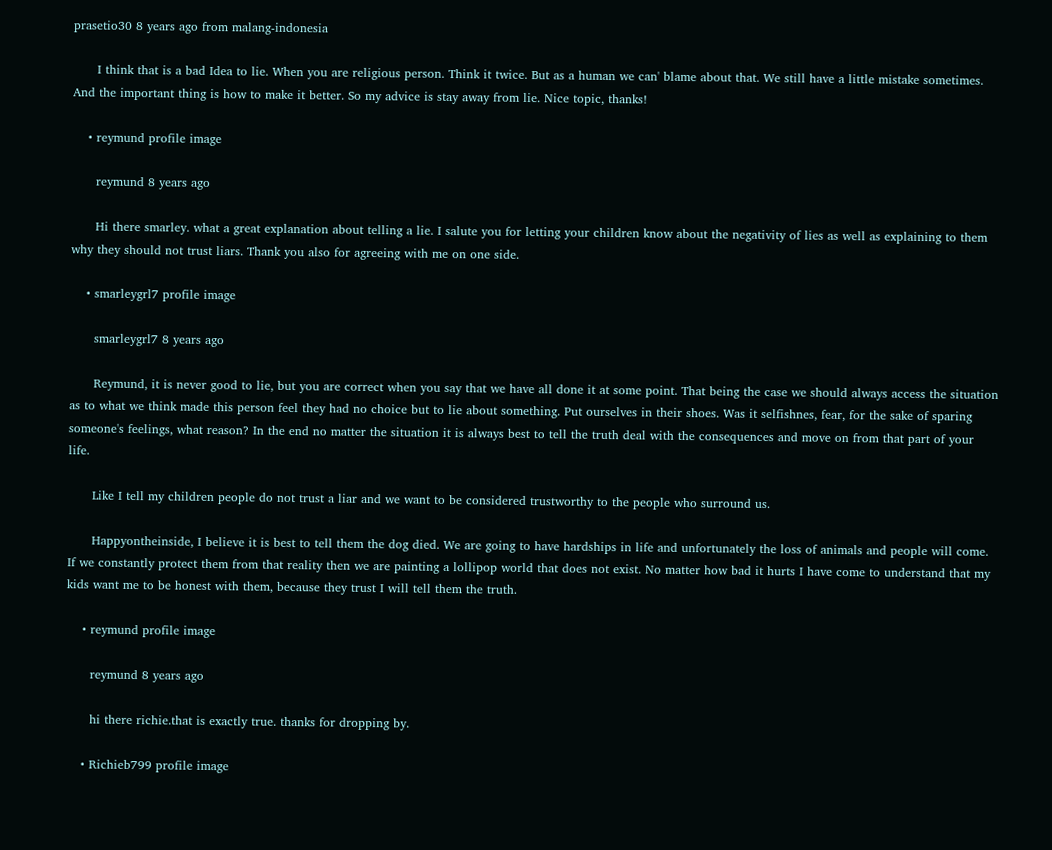prasetio30 8 years ago from malang-indonesia

      I think that is a bad Idea to lie. When you are religious person. Think it twice. But as a human we can' blame about that. We still have a little mistake sometimes. And the important thing is how to make it better. So my advice is stay away from lie. Nice topic, thanks!

    • reymund profile image

      reymund 8 years ago

      Hi there smarley. what a great explanation about telling a lie. I salute you for letting your children know about the negativity of lies as well as explaining to them why they should not trust liars. Thank you also for agreeing with me on one side.

    • smarleygrl7 profile image

      smarleygrl7 8 years ago

      Reymund, it is never good to lie, but you are correct when you say that we have all done it at some point. That being the case we should always access the situation as to what we think made this person feel they had no choice but to lie about something. Put ourselves in their shoes. Was it selfishnes, fear, for the sake of sparing someone's feelings, what reason? In the end no matter the situation it is always best to tell the truth deal with the consequences and move on from that part of your life.

      Like I tell my children people do not trust a liar and we want to be considered trustworthy to the people who surround us.

      Happyontheinside, I believe it is best to tell them the dog died. We are going to have hardships in life and unfortunately the loss of animals and people will come. If we constantly protect them from that reality then we are painting a lollipop world that does not exist. No matter how bad it hurts I have come to understand that my kids want me to be honest with them, because they trust I will tell them the truth.

    • reymund profile image

      reymund 8 years ago

      hi there richie.that is exactly true. thanks for dropping by.

    • Richieb799 profile image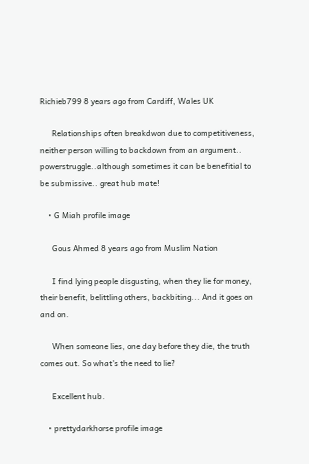Richieb799 8 years ago from Cardiff, Wales UK

      Relationships often breakdwon due to competitiveness, neither person willing to backdown from an argument.. powerstruggle..although sometimes it can be benefitial to be submissive.. great hub mate!

    • G Miah profile image

      Gous Ahmed 8 years ago from Muslim Nation

      I find lying people disgusting, when they lie for money, their benefit, belittling others, backbiting... And it goes on and on.

      When someone lies, one day before they die, the truth comes out. So what's the need to lie?

      Excellent hub.

    • prettydarkhorse profile image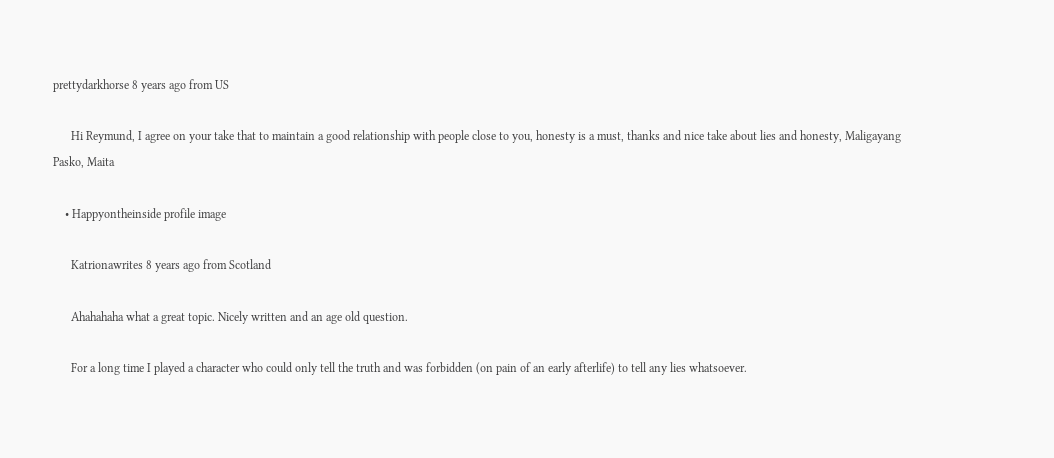prettydarkhorse 8 years ago from US

      Hi Reymund, I agree on your take that to maintain a good relationship with people close to you, honesty is a must, thanks and nice take about lies and honesty, Maligayang Pasko, Maita

    • Happyontheinside profile image

      Katrionawrites 8 years ago from Scotland

      Ahahahaha what a great topic. Nicely written and an age old question.

      For a long time I played a character who could only tell the truth and was forbidden (on pain of an early afterlife) to tell any lies whatsoever.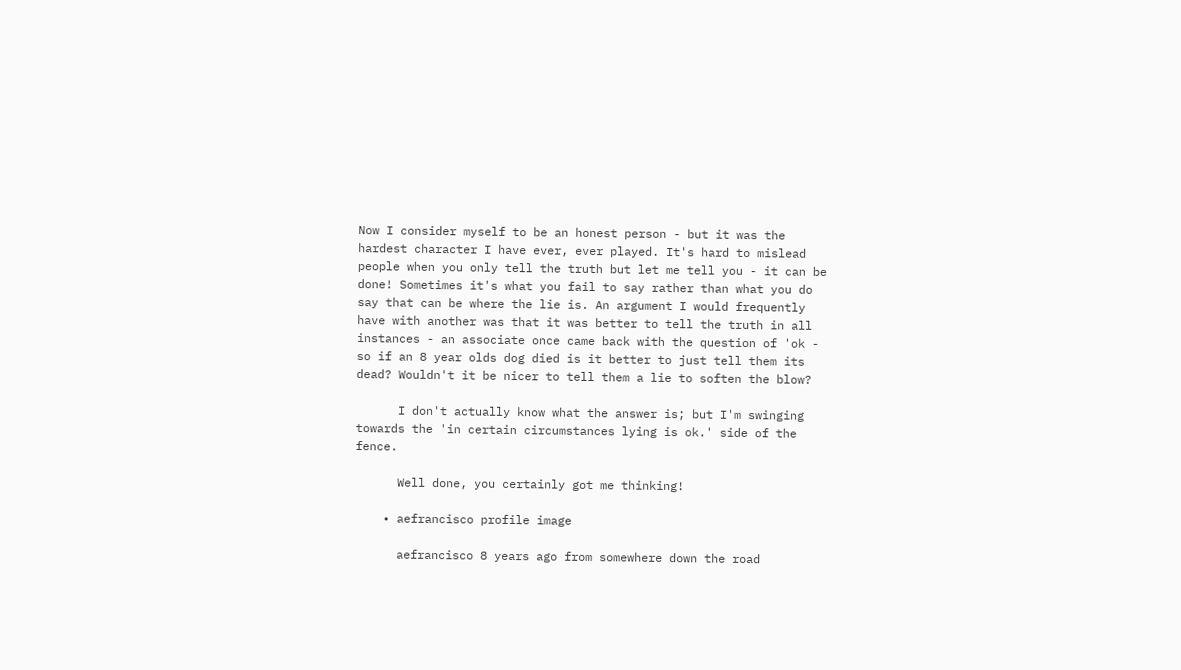Now I consider myself to be an honest person - but it was the hardest character I have ever, ever played. It's hard to mislead people when you only tell the truth but let me tell you - it can be done! Sometimes it's what you fail to say rather than what you do say that can be where the lie is. An argument I would frequently have with another was that it was better to tell the truth in all instances - an associate once came back with the question of 'ok - so if an 8 year olds dog died is it better to just tell them its dead? Wouldn't it be nicer to tell them a lie to soften the blow?

      I don't actually know what the answer is; but I'm swinging towards the 'in certain circumstances lying is ok.' side of the fence.

      Well done, you certainly got me thinking!

    • aefrancisco profile image

      aefrancisco 8 years ago from somewhere down the road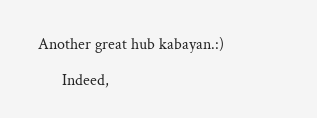Another great hub kabayan.:)

      Indeed,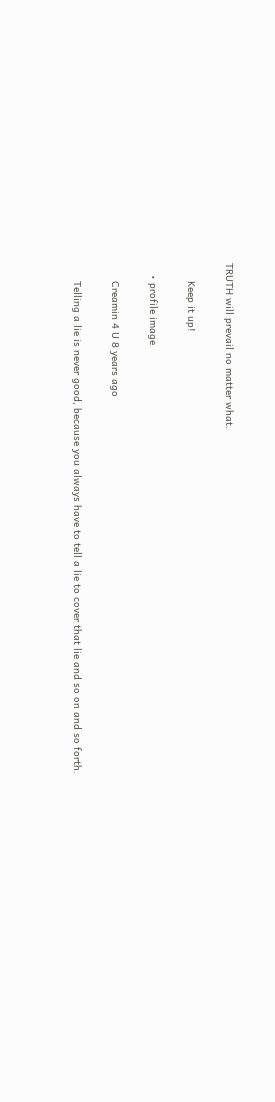TRUTH will prevail no matter what.

      Keep it up!

    • profile image

      Creamin 4 U 8 years ago

      Telling a lie is never good, because you always have to tell a lie to cover that lie and so on and so forth.